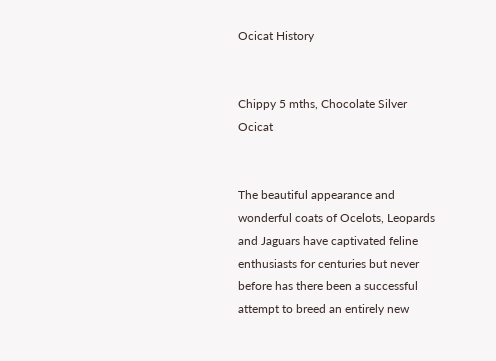Ocicat History


Chippy 5 mths, Chocolate Silver Ocicat


The beautiful appearance and wonderful coats of Ocelots, Leopards and Jaguars have captivated feline enthusiasts for centuries but never before has there been a successful attempt to breed an entirely new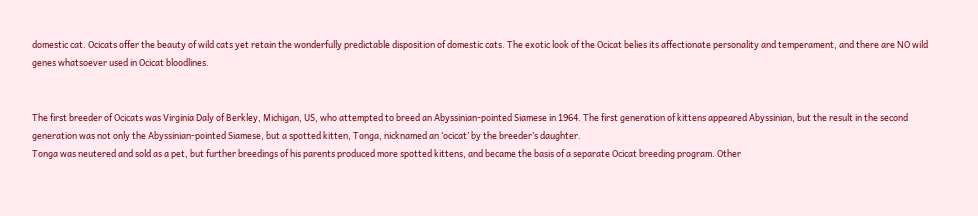domestic cat. Ocicats offer the beauty of wild cats yet retain the wonderfully predictable disposition of domestic cats. The exotic look of the Ocicat belies its affectionate personality and temperament, and there are NO wild genes whatsoever used in Ocicat bloodlines.


The first breeder of Ocicats was Virginia Daly of Berkley, Michigan, US, who attempted to breed an Abyssinian-pointed Siamese in 1964. The first generation of kittens appeared Abyssinian, but the result in the second generation was not only the Abyssinian-pointed Siamese, but a spotted kitten, Tonga, nicknamed an ‘ocicat’ by the breeder’s daughter.
Tonga was neutered and sold as a pet, but further breedings of his parents produced more spotted kittens, and became the basis of a separate Ocicat breeding program. Other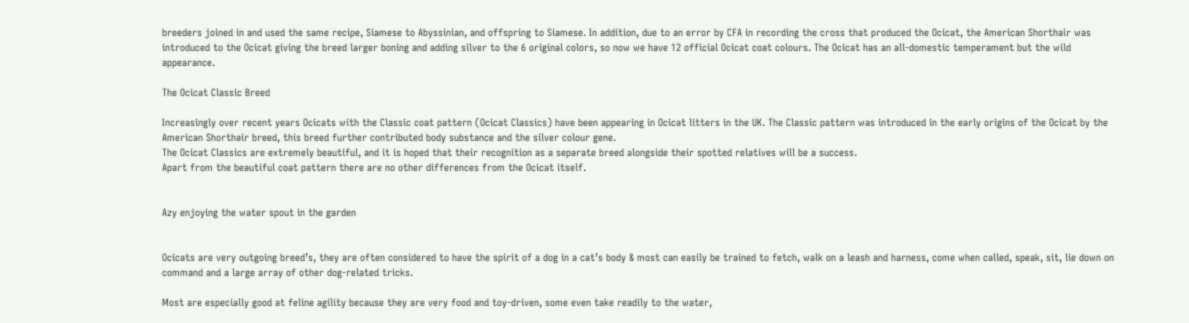breeders joined in and used the same recipe, Siamese to Abyssinian, and offspring to Siamese. In addition, due to an error by CFA in recording the cross that produced the Ocicat, the American Shorthair was introduced to the Ocicat giving the breed larger boning and adding silver to the 6 original colors, so now we have 12 official Ocicat coat colours. The Ocicat has an all-domestic temperament but the wild appearance.

The Ocicat Classic Breed

Increasingly over recent years Ocicats with the Classic coat pattern (Ocicat Classics) have been appearing in Ocicat litters in the UK. The Classic pattern was introduced in the early origins of the Ocicat by the American Shorthair breed, this breed further contributed body substance and the silver colour gene.
The Ocicat Classics are extremely beautiful, and it is hoped that their recognition as a separate breed alongside their spotted relatives will be a success.
Apart from the beautiful coat pattern there are no other differences from the Ocicat itself.


Azy enjoying the water spout in the garden


Ocicats are very outgoing breed’s, they are often considered to have the spirit of a dog in a cat’s body & most can easily be trained to fetch, walk on a leash and harness, come when called, speak, sit, lie down on command and a large array of other dog-related tricks.

Most are especially good at feline agility because they are very food and toy-driven, some even take readily to the water,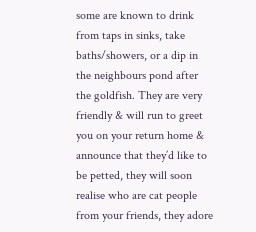some are known to drink from taps in sinks, take baths/showers, or a dip in the neighbours pond after the goldfish. They are very friendly & will run to greet you on your return home & announce that they’d like to be petted, they will soon realise who are cat people from your friends, they adore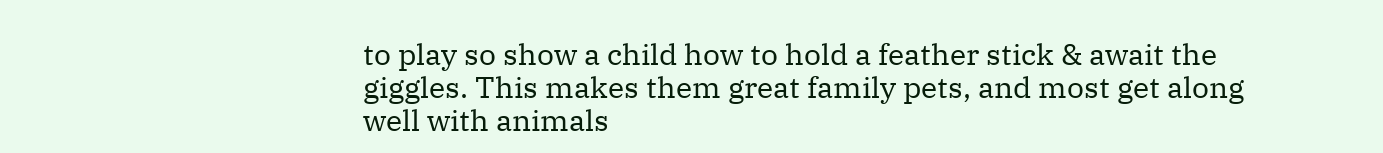to play so show a child how to hold a feather stick & await the giggles. This makes them great family pets, and most get along well with animals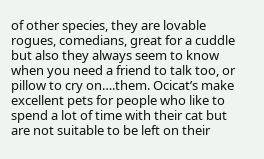of other species, they are lovable rogues, comedians, great for a cuddle but also they always seem to know when you need a friend to talk too, or pillow to cry on….them. Ocicat’s make excellent pets for people who like to spend a lot of time with their cat but are not suitable to be left on their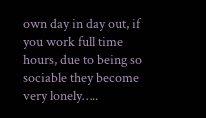own day in day out, if you work full time hours, due to being so sociable they become very lonely…..